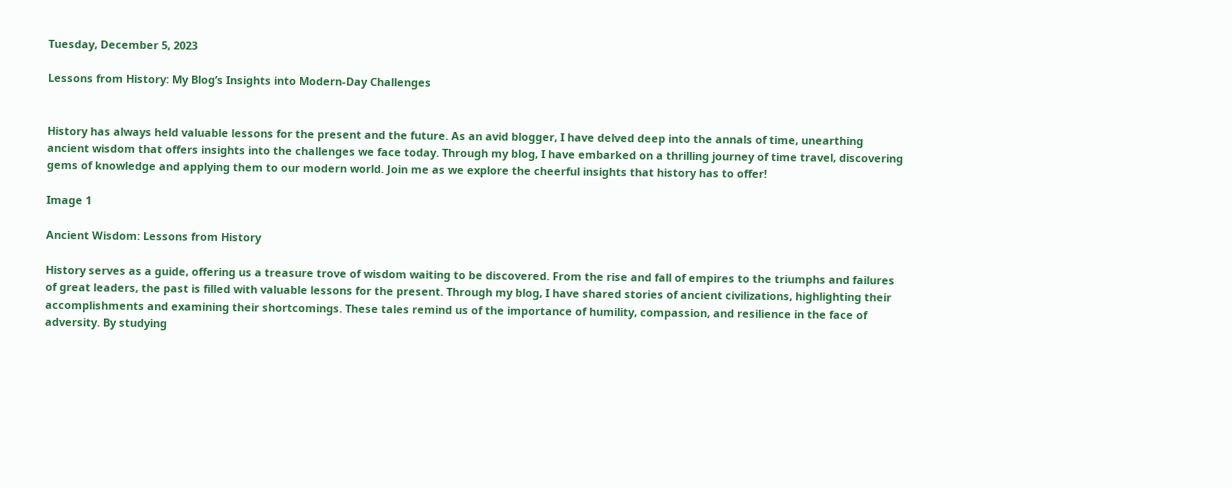Tuesday, December 5, 2023

Lessons from History: My Blog’s Insights into Modern-Day Challenges


History has always held valuable lessons for the present and the future. As an avid blogger, I have delved deep into the annals of time, unearthing ancient wisdom that offers insights into the challenges we face today. Through my blog, I have embarked on a thrilling journey of time travel, discovering gems of knowledge and applying them to our modern world. Join me as we explore the cheerful insights that history has to offer!

Image 1

Ancient Wisdom: Lessons from History

History serves as a guide, offering us a treasure trove of wisdom waiting to be discovered. From the rise and fall of empires to the triumphs and failures of great leaders, the past is filled with valuable lessons for the present. Through my blog, I have shared stories of ancient civilizations, highlighting their accomplishments and examining their shortcomings. These tales remind us of the importance of humility, compassion, and resilience in the face of adversity. By studying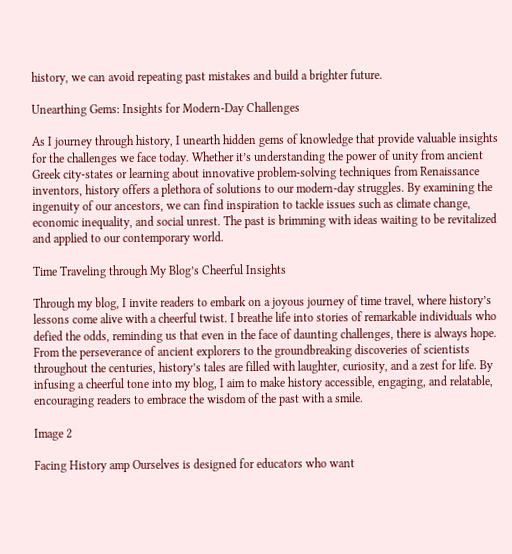history, we can avoid repeating past mistakes and build a brighter future.

Unearthing Gems: Insights for Modern-Day Challenges

As I journey through history, I unearth hidden gems of knowledge that provide valuable insights for the challenges we face today. Whether it’s understanding the power of unity from ancient Greek city-states or learning about innovative problem-solving techniques from Renaissance inventors, history offers a plethora of solutions to our modern-day struggles. By examining the ingenuity of our ancestors, we can find inspiration to tackle issues such as climate change, economic inequality, and social unrest. The past is brimming with ideas waiting to be revitalized and applied to our contemporary world.

Time Traveling through My Blog’s Cheerful Insights

Through my blog, I invite readers to embark on a joyous journey of time travel, where history’s lessons come alive with a cheerful twist. I breathe life into stories of remarkable individuals who defied the odds, reminding us that even in the face of daunting challenges, there is always hope. From the perseverance of ancient explorers to the groundbreaking discoveries of scientists throughout the centuries, history’s tales are filled with laughter, curiosity, and a zest for life. By infusing a cheerful tone into my blog, I aim to make history accessible, engaging, and relatable, encouraging readers to embrace the wisdom of the past with a smile.

Image 2

Facing History amp Ourselves is designed for educators who want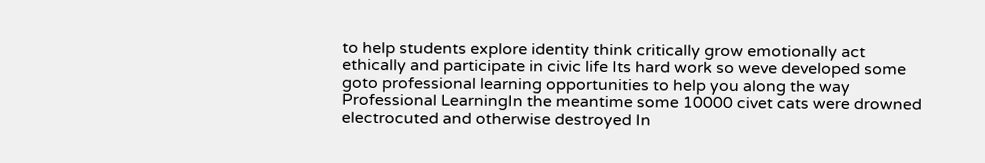to help students explore identity think critically grow emotionally act ethically and participate in civic life Its hard work so weve developed some goto professional learning opportunities to help you along the way Professional LearningIn the meantime some 10000 civet cats were drowned electrocuted and otherwise destroyed In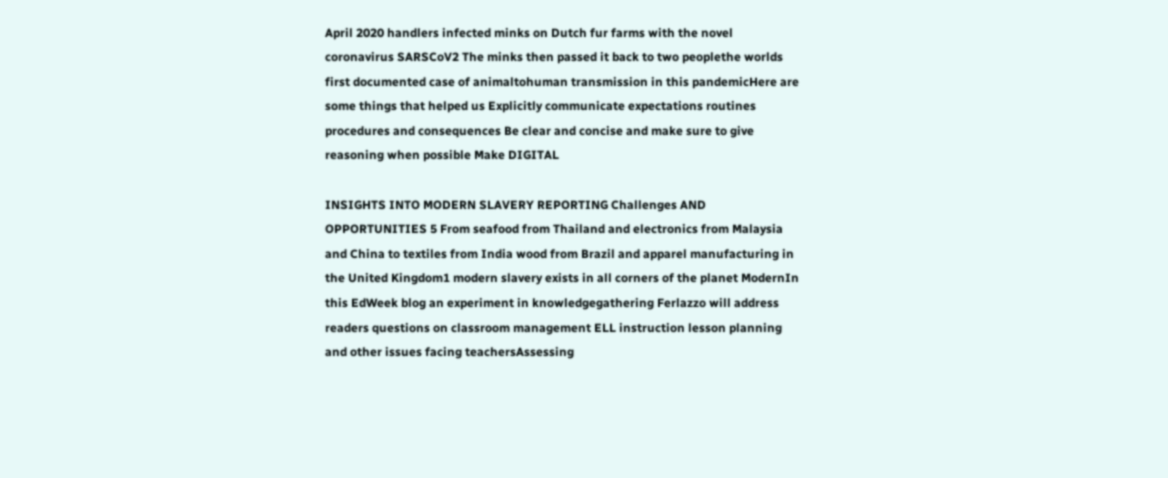April 2020 handlers infected minks on Dutch fur farms with the novel coronavirus SARSCoV2 The minks then passed it back to two peoplethe worlds first documented case of animaltohuman transmission in this pandemicHere are some things that helped us Explicitly communicate expectations routines procedures and consequences Be clear and concise and make sure to give reasoning when possible Make DIGITAL

INSIGHTS INTO MODERN SLAVERY REPORTING Challenges AND OPPORTUNITIES 5 From seafood from Thailand and electronics from Malaysia and China to textiles from India wood from Brazil and apparel manufacturing in the United Kingdom1 modern slavery exists in all corners of the planet ModernIn this EdWeek blog an experiment in knowledgegathering Ferlazzo will address readers questions on classroom management ELL instruction lesson planning and other issues facing teachersAssessing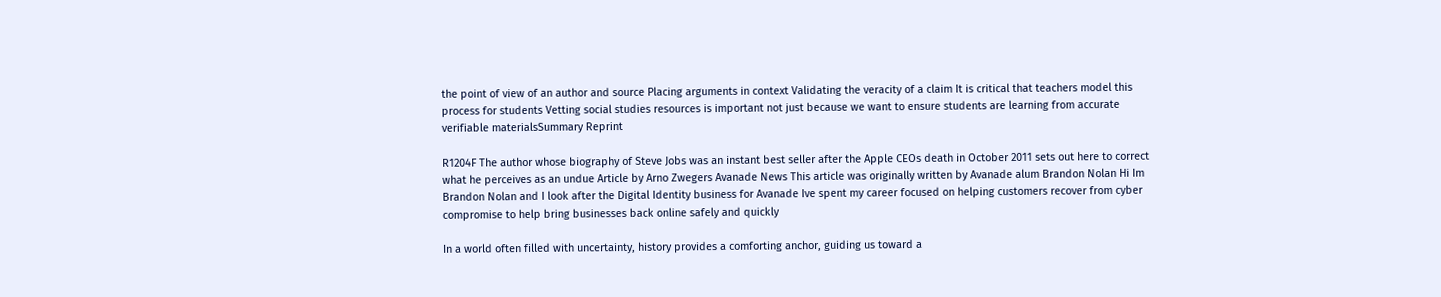the point of view of an author and source Placing arguments in context Validating the veracity of a claim It is critical that teachers model this process for students Vetting social studies resources is important not just because we want to ensure students are learning from accurate verifiable materialsSummary Reprint

R1204F The author whose biography of Steve Jobs was an instant best seller after the Apple CEOs death in October 2011 sets out here to correct what he perceives as an undue Article by Arno Zwegers Avanade News This article was originally written by Avanade alum Brandon Nolan Hi Im Brandon Nolan and I look after the Digital Identity business for Avanade Ive spent my career focused on helping customers recover from cyber compromise to help bring businesses back online safely and quickly

In a world often filled with uncertainty, history provides a comforting anchor, guiding us toward a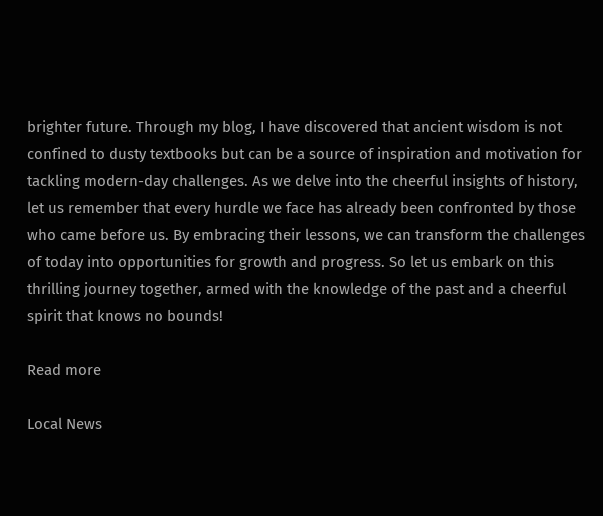brighter future. Through my blog, I have discovered that ancient wisdom is not confined to dusty textbooks but can be a source of inspiration and motivation for tackling modern-day challenges. As we delve into the cheerful insights of history, let us remember that every hurdle we face has already been confronted by those who came before us. By embracing their lessons, we can transform the challenges of today into opportunities for growth and progress. So let us embark on this thrilling journey together, armed with the knowledge of the past and a cheerful spirit that knows no bounds!

Read more

Local News